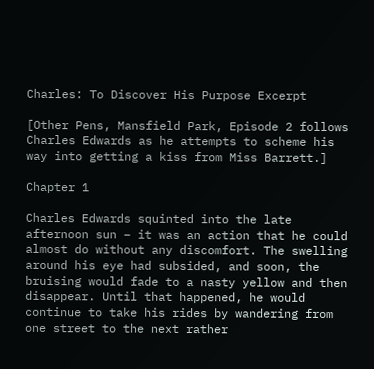Charles: To Discover His Purpose Excerpt

[Other Pens, Mansfield Park, Episode 2 follows Charles Edwards as he attempts to scheme his way into getting a kiss from Miss Barrett.]

Chapter 1

Charles Edwards squinted into the late afternoon sun – it was an action that he could almost do without any discomfort. The swelling around his eye had subsided, and soon, the bruising would fade to a nasty yellow and then disappear. Until that happened, he would continue to take his rides by wandering from one street to the next rather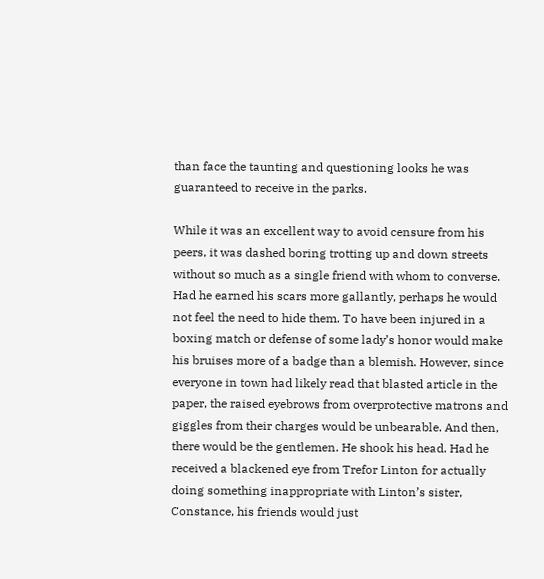than face the taunting and questioning looks he was guaranteed to receive in the parks.

While it was an excellent way to avoid censure from his peers, it was dashed boring trotting up and down streets without so much as a single friend with whom to converse. Had he earned his scars more gallantly, perhaps he would not feel the need to hide them. To have been injured in a boxing match or defense of some lady’s honor would make his bruises more of a badge than a blemish. However, since everyone in town had likely read that blasted article in the paper, the raised eyebrows from overprotective matrons and giggles from their charges would be unbearable. And then, there would be the gentlemen. He shook his head. Had he received a blackened eye from Trefor Linton for actually doing something inappropriate with Linton’s sister, Constance, his friends would just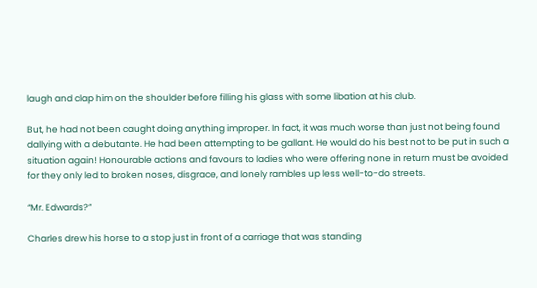laugh and clap him on the shoulder before filling his glass with some libation at his club.

But, he had not been caught doing anything improper. In fact, it was much worse than just not being found dallying with a debutante. He had been attempting to be gallant. He would do his best not to be put in such a situation again! Honourable actions and favours to ladies who were offering none in return must be avoided for they only led to broken noses, disgrace, and lonely rambles up less well-to-do streets.

“Mr. Edwards?”

Charles drew his horse to a stop just in front of a carriage that was standing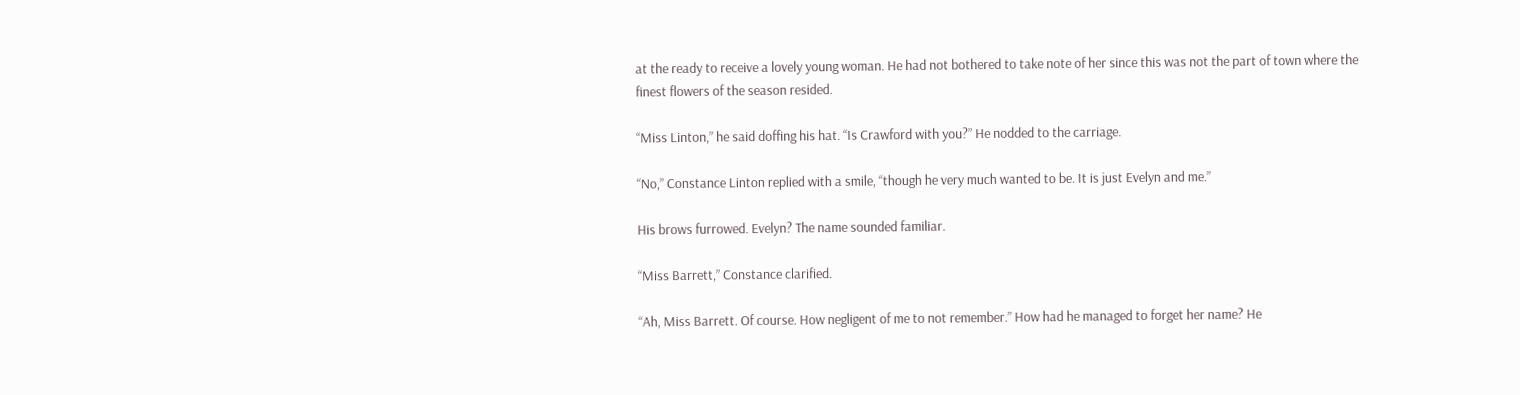at the ready to receive a lovely young woman. He had not bothered to take note of her since this was not the part of town where the finest flowers of the season resided.

“Miss Linton,” he said doffing his hat. “Is Crawford with you?” He nodded to the carriage.

“No,” Constance Linton replied with a smile, “though he very much wanted to be. It is just Evelyn and me.”

His brows furrowed. Evelyn? The name sounded familiar.

“Miss Barrett,” Constance clarified.

“Ah, Miss Barrett. Of course. How negligent of me to not remember.” How had he managed to forget her name? He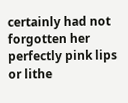certainly had not forgotten her perfectly pink lips or lithe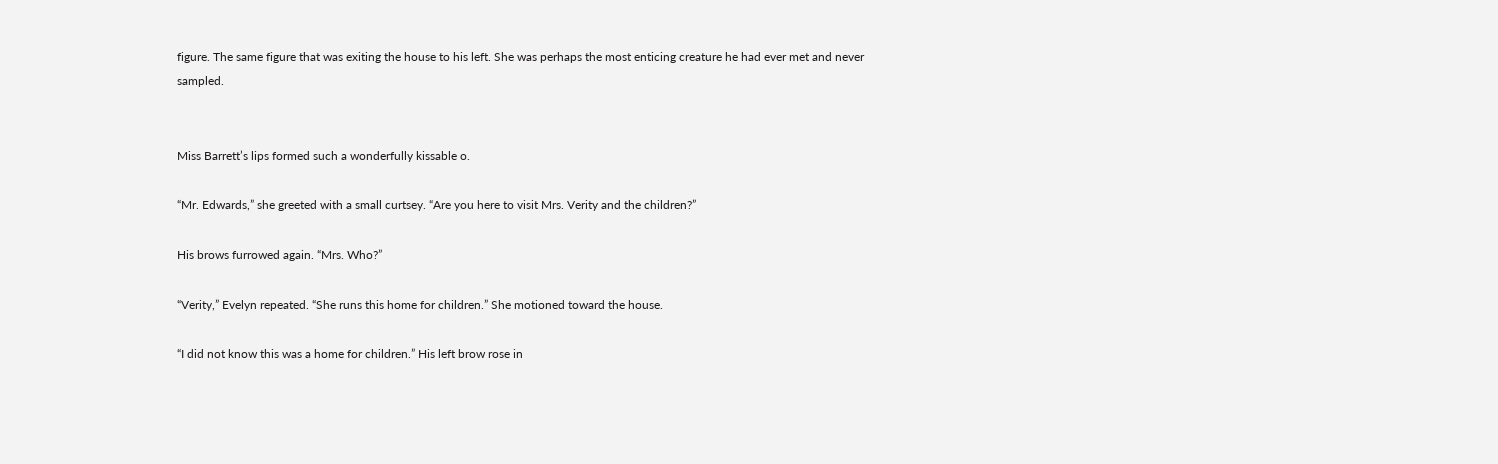figure. The same figure that was exiting the house to his left. She was perhaps the most enticing creature he had ever met and never sampled.


Miss Barrett’s lips formed such a wonderfully kissable o.

“Mr. Edwards,” she greeted with a small curtsey. “Are you here to visit Mrs. Verity and the children?”

His brows furrowed again. “Mrs. Who?”

“Verity,” Evelyn repeated. “She runs this home for children.” She motioned toward the house.

“I did not know this was a home for children.” His left brow rose in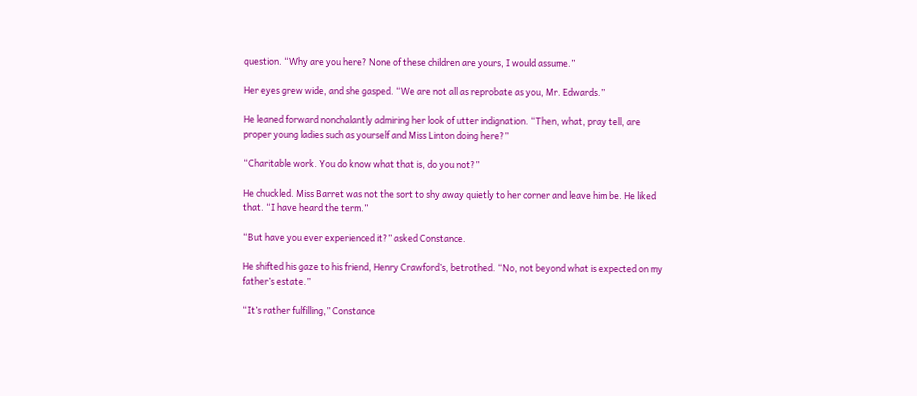question. “Why are you here? None of these children are yours, I would assume.”

Her eyes grew wide, and she gasped. “We are not all as reprobate as you, Mr. Edwards.”

He leaned forward nonchalantly admiring her look of utter indignation. “Then, what, pray tell, are proper young ladies such as yourself and Miss Linton doing here?”

“Charitable work. You do know what that is, do you not?”

He chuckled. Miss Barret was not the sort to shy away quietly to her corner and leave him be. He liked that. “I have heard the term.”

“But have you ever experienced it?” asked Constance.

He shifted his gaze to his friend, Henry Crawford’s, betrothed. “No, not beyond what is expected on my father’s estate.”

“It’s rather fulfilling,” Constance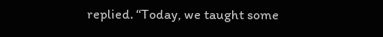replied. “Today, we taught some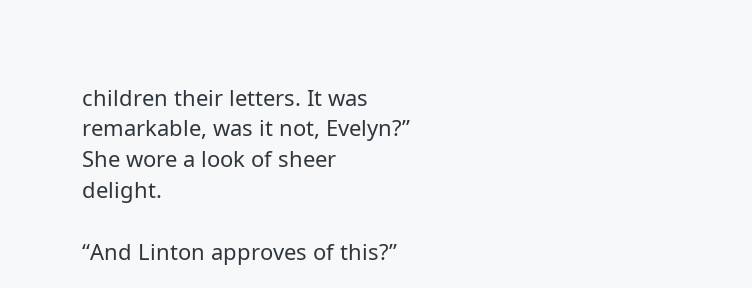children their letters. It was remarkable, was it not, Evelyn?” She wore a look of sheer delight.

“And Linton approves of this?”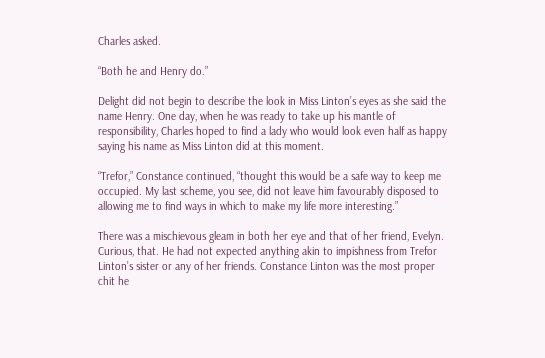Charles asked.

“Both he and Henry do.”

Delight did not begin to describe the look in Miss Linton’s eyes as she said the name Henry. One day, when he was ready to take up his mantle of responsibility, Charles hoped to find a lady who would look even half as happy saying his name as Miss Linton did at this moment.

“Trefor,” Constance continued, “thought this would be a safe way to keep me occupied. My last scheme, you see, did not leave him favourably disposed to allowing me to find ways in which to make my life more interesting.”

There was a mischievous gleam in both her eye and that of her friend, Evelyn. Curious, that. He had not expected anything akin to impishness from Trefor Linton’s sister or any of her friends. Constance Linton was the most proper chit he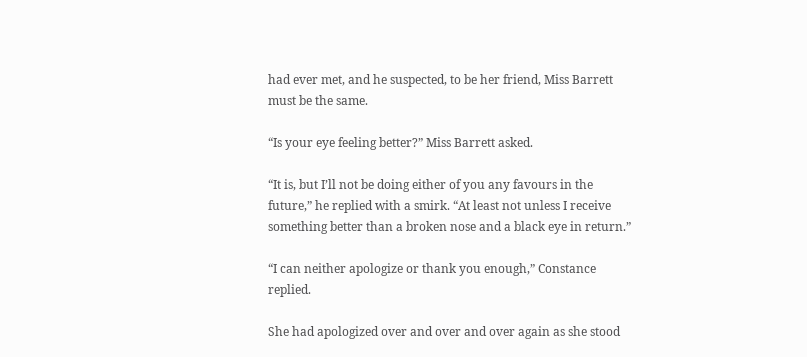had ever met, and he suspected, to be her friend, Miss Barrett must be the same.

“Is your eye feeling better?” Miss Barrett asked.

“It is, but I’ll not be doing either of you any favours in the future,” he replied with a smirk. “At least not unless I receive something better than a broken nose and a black eye in return.”

“I can neither apologize or thank you enough,” Constance replied.

She had apologized over and over and over again as she stood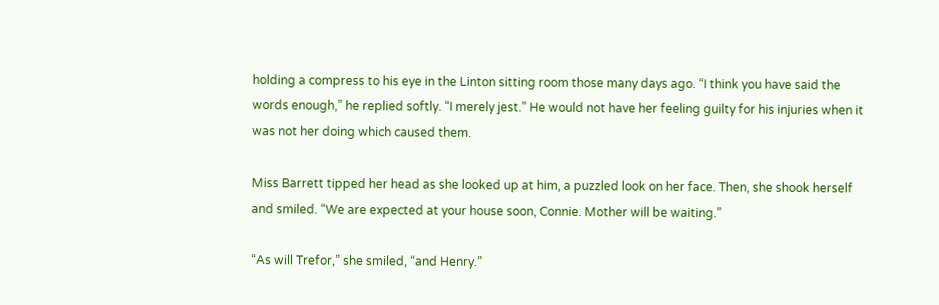holding a compress to his eye in the Linton sitting room those many days ago. “I think you have said the words enough,” he replied softly. “I merely jest.” He would not have her feeling guilty for his injuries when it was not her doing which caused them.

Miss Barrett tipped her head as she looked up at him, a puzzled look on her face. Then, she shook herself and smiled. “We are expected at your house soon, Connie. Mother will be waiting.”

“As will Trefor,” she smiled, “and Henry.”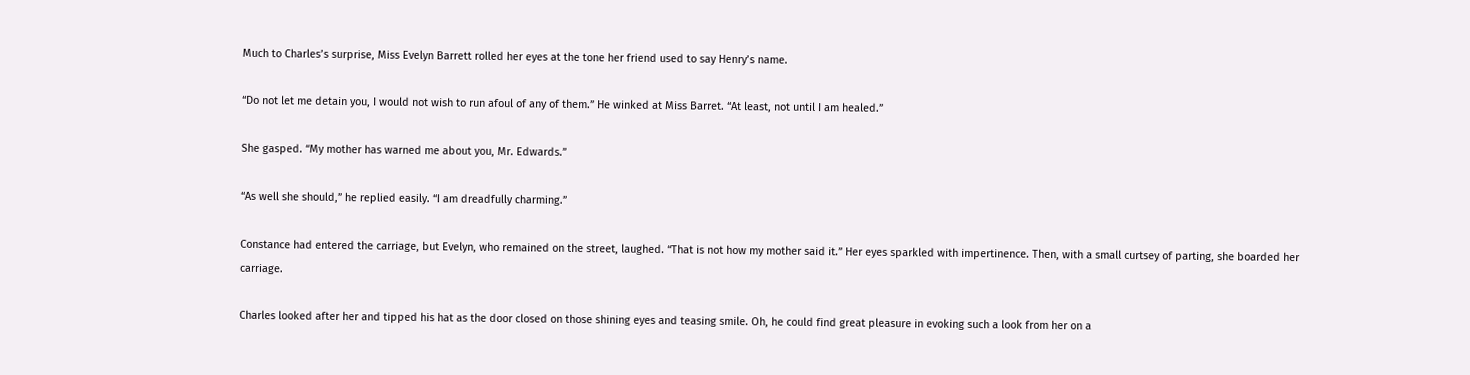Much to Charles’s surprise, Miss Evelyn Barrett rolled her eyes at the tone her friend used to say Henry’s name.

“Do not let me detain you, I would not wish to run afoul of any of them.” He winked at Miss Barret. “At least, not until I am healed.”

She gasped. “My mother has warned me about you, Mr. Edwards.”

“As well she should,” he replied easily. “I am dreadfully charming.”

Constance had entered the carriage, but Evelyn, who remained on the street, laughed. “That is not how my mother said it.” Her eyes sparkled with impertinence. Then, with a small curtsey of parting, she boarded her carriage.

Charles looked after her and tipped his hat as the door closed on those shining eyes and teasing smile. Oh, he could find great pleasure in evoking such a look from her on a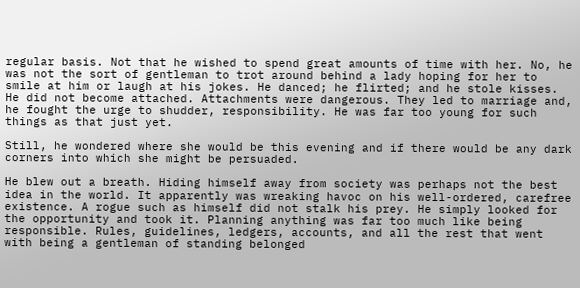regular basis. Not that he wished to spend great amounts of time with her. No, he was not the sort of gentleman to trot around behind a lady hoping for her to smile at him or laugh at his jokes. He danced; he flirted; and he stole kisses. He did not become attached. Attachments were dangerous. They led to marriage and, he fought the urge to shudder, responsibility. He was far too young for such things as that just yet.

Still, he wondered where she would be this evening and if there would be any dark corners into which she might be persuaded.

He blew out a breath. Hiding himself away from society was perhaps not the best idea in the world. It apparently was wreaking havoc on his well-ordered, carefree existence. A rogue such as himself did not stalk his prey. He simply looked for the opportunity and took it. Planning anything was far too much like being responsible. Rules, guidelines, ledgers, accounts, and all the rest that went with being a gentleman of standing belonged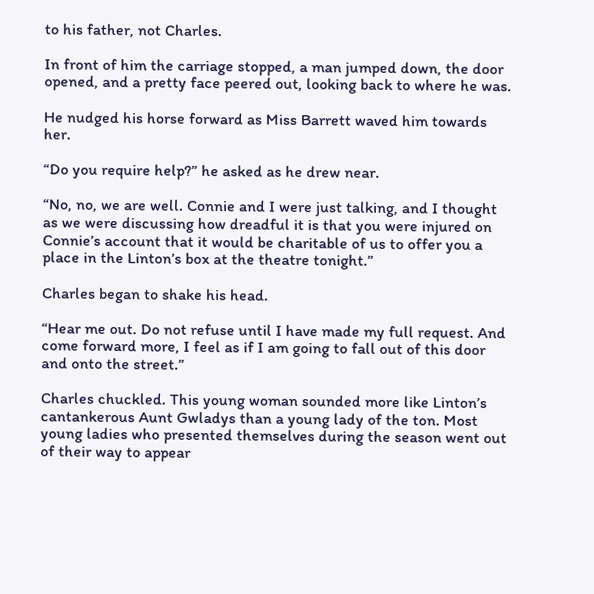to his father, not Charles.

In front of him the carriage stopped, a man jumped down, the door opened, and a pretty face peered out, looking back to where he was.

He nudged his horse forward as Miss Barrett waved him towards her.

“Do you require help?” he asked as he drew near.

“No, no, we are well. Connie and I were just talking, and I thought as we were discussing how dreadful it is that you were injured on Connie’s account that it would be charitable of us to offer you a place in the Linton’s box at the theatre tonight.”

Charles began to shake his head.

“Hear me out. Do not refuse until I have made my full request. And come forward more, I feel as if I am going to fall out of this door and onto the street.”

Charles chuckled. This young woman sounded more like Linton’s cantankerous Aunt Gwladys than a young lady of the ton. Most young ladies who presented themselves during the season went out of their way to appear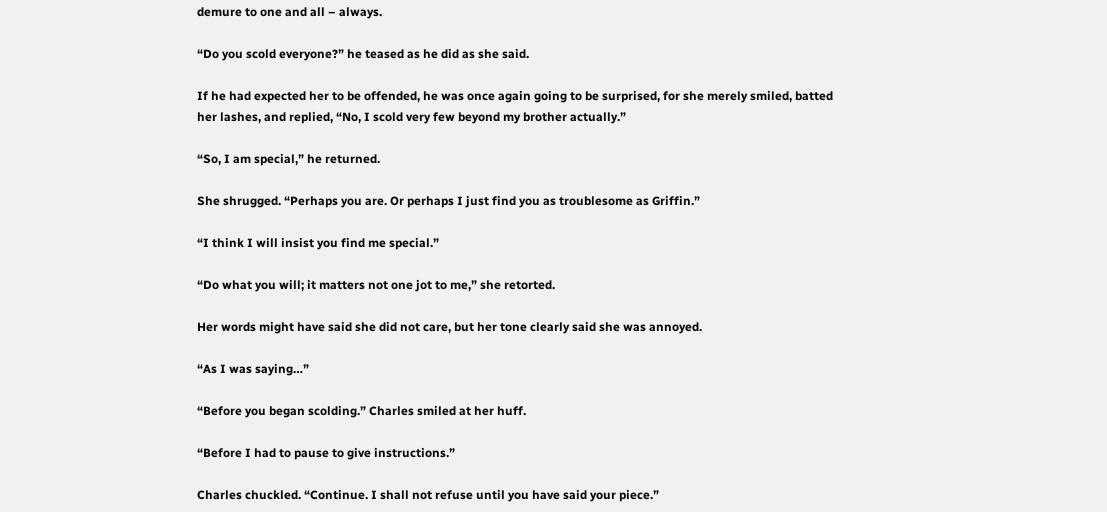demure to one and all – always.

“Do you scold everyone?” he teased as he did as she said.

If he had expected her to be offended, he was once again going to be surprised, for she merely smiled, batted her lashes, and replied, “No, I scold very few beyond my brother actually.”

“So, I am special,” he returned.

She shrugged. “Perhaps you are. Or perhaps I just find you as troublesome as Griffin.”

“I think I will insist you find me special.”

“Do what you will; it matters not one jot to me,” she retorted.

Her words might have said she did not care, but her tone clearly said she was annoyed.

“As I was saying…”

“Before you began scolding.” Charles smiled at her huff.

“Before I had to pause to give instructions.”

Charles chuckled. “Continue. I shall not refuse until you have said your piece.”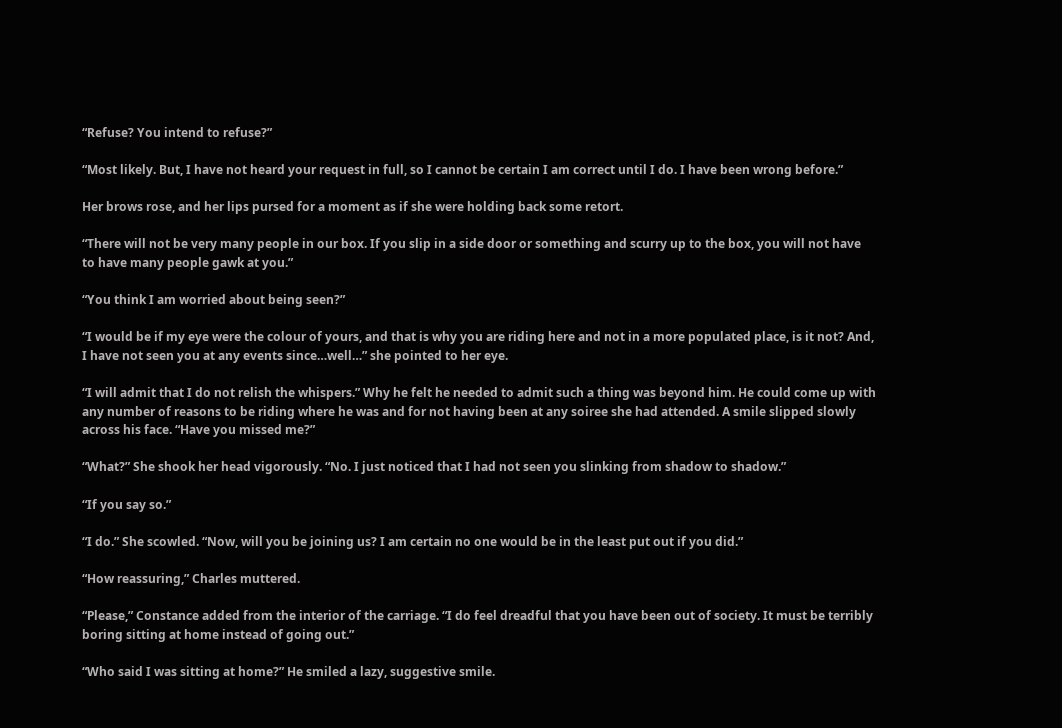“Refuse? You intend to refuse?”

“Most likely. But, I have not heard your request in full, so I cannot be certain I am correct until I do. I have been wrong before.”

Her brows rose, and her lips pursed for a moment as if she were holding back some retort.

“There will not be very many people in our box. If you slip in a side door or something and scurry up to the box, you will not have to have many people gawk at you.”

“You think I am worried about being seen?”

“I would be if my eye were the colour of yours, and that is why you are riding here and not in a more populated place, is it not? And, I have not seen you at any events since…well…” she pointed to her eye.

“I will admit that I do not relish the whispers.” Why he felt he needed to admit such a thing was beyond him. He could come up with any number of reasons to be riding where he was and for not having been at any soiree she had attended. A smile slipped slowly across his face. “Have you missed me?”

“What?” She shook her head vigorously. “No. I just noticed that I had not seen you slinking from shadow to shadow.”

“If you say so.”

“I do.” She scowled. “Now, will you be joining us? I am certain no one would be in the least put out if you did.”

“How reassuring,” Charles muttered.

“Please,” Constance added from the interior of the carriage. “I do feel dreadful that you have been out of society. It must be terribly boring sitting at home instead of going out.”

“Who said I was sitting at home?” He smiled a lazy, suggestive smile.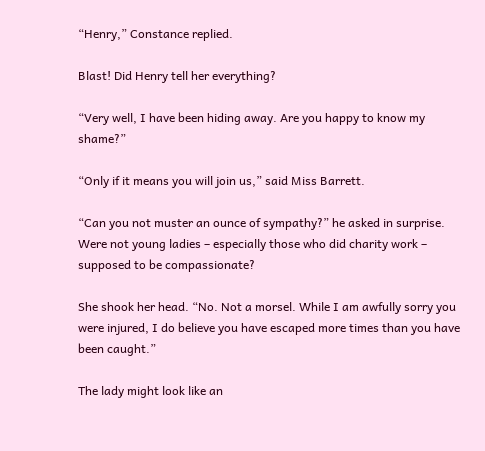“Henry,” Constance replied.

Blast! Did Henry tell her everything?

“Very well, I have been hiding away. Are you happy to know my shame?”

“Only if it means you will join us,” said Miss Barrett.

“Can you not muster an ounce of sympathy?” he asked in surprise. Were not young ladies – especially those who did charity work – supposed to be compassionate?

She shook her head. “No. Not a morsel. While I am awfully sorry you were injured, I do believe you have escaped more times than you have been caught.”

The lady might look like an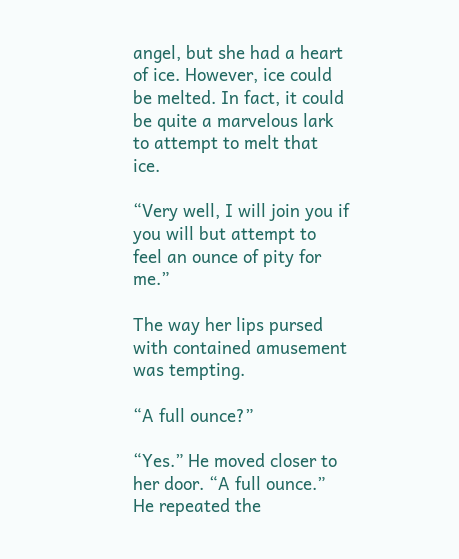angel, but she had a heart of ice. However, ice could be melted. In fact, it could be quite a marvelous lark to attempt to melt that ice.

“Very well, I will join you if you will but attempt to feel an ounce of pity for me.”

The way her lips pursed with contained amusement was tempting.

“A full ounce?”

“Yes.” He moved closer to her door. “A full ounce.” He repeated the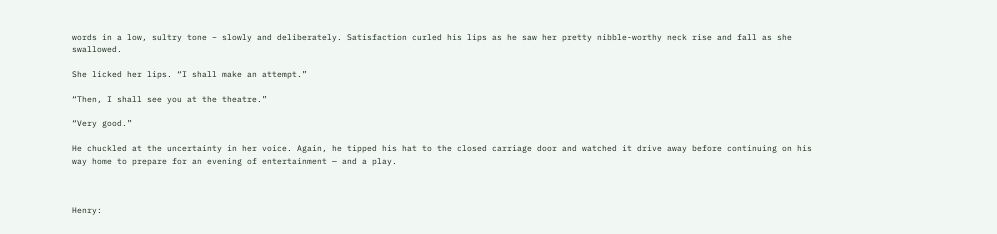words in a low, sultry tone – slowly and deliberately. Satisfaction curled his lips as he saw her pretty nibble-worthy neck rise and fall as she swallowed.

She licked her lips. “I shall make an attempt.”

“Then, I shall see you at the theatre.”

“Very good.”

He chuckled at the uncertainty in her voice. Again, he tipped his hat to the closed carriage door and watched it drive away before continuing on his way home to prepare for an evening of entertainment — and a play.



Henry: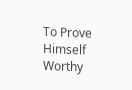To Prove Himself Worthy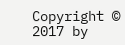Copyright © 2017 by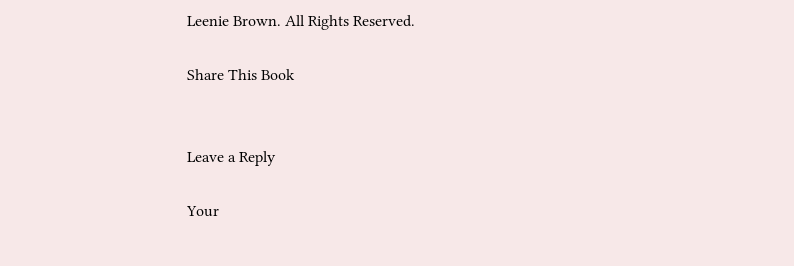Leenie Brown. All Rights Reserved.

Share This Book


Leave a Reply

Your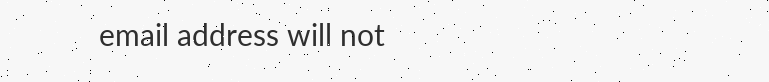email address will not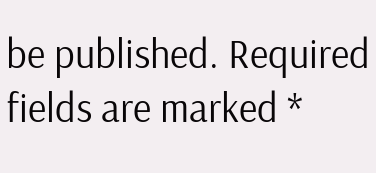be published. Required fields are marked *